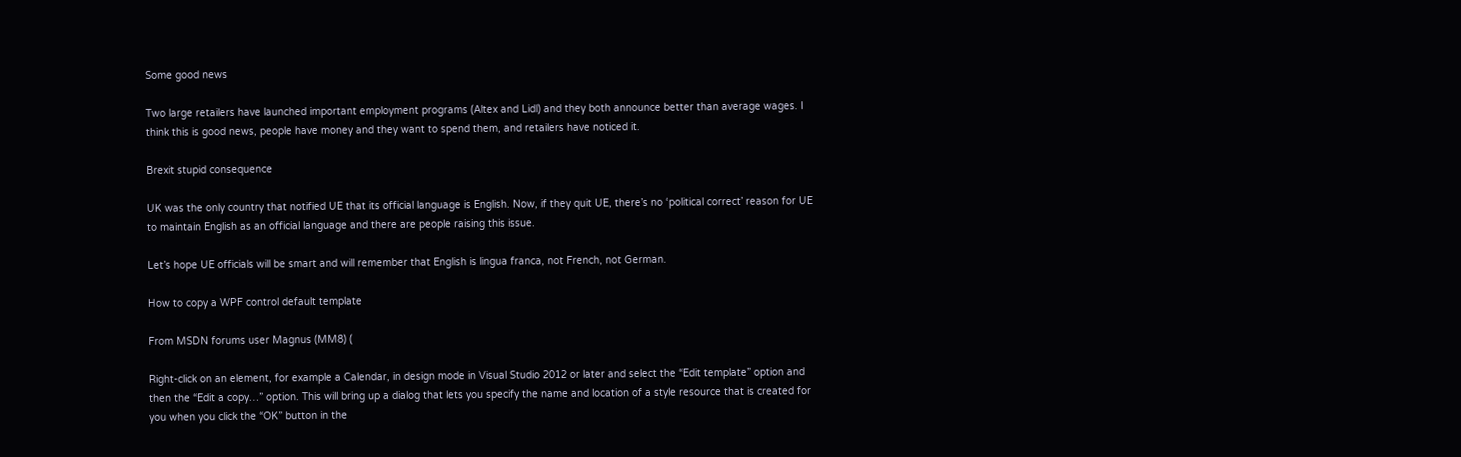Some good news

Two large retailers have launched important employment programs (Altex and Lidl) and they both announce better than average wages. I think this is good news, people have money and they want to spend them, and retailers have noticed it.

Brexit stupid consequence

UK was the only country that notified UE that its official language is English. Now, if they quit UE, there’s no ‘political correct’ reason for UE to maintain English as an official language and there are people raising this issue.

Let’s hope UE officials will be smart and will remember that English is lingua franca, not French, not German.

How to copy a WPF control default template

From MSDN forums user Magnus (MM8) (

Right-click on an element, for example a Calendar, in design mode in Visual Studio 2012 or later and select the “Edit template” option and then the “Edit a copy…” option. This will bring up a dialog that lets you specify the name and location of a style resource that is created for you when you click the “OK” button in the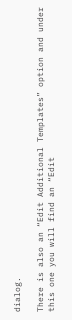dialog.

There is also an “Edit Additional Templates” option and under this one you will find an “Edit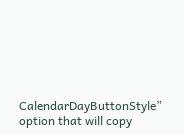CalendarDayButtonStyle” option that will copy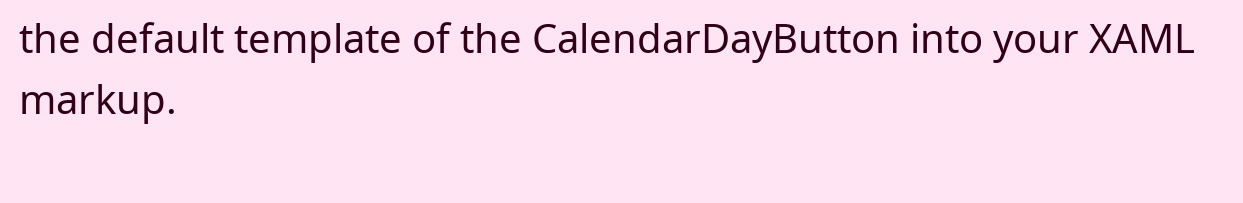the default template of the CalendarDayButton into your XAML markup.